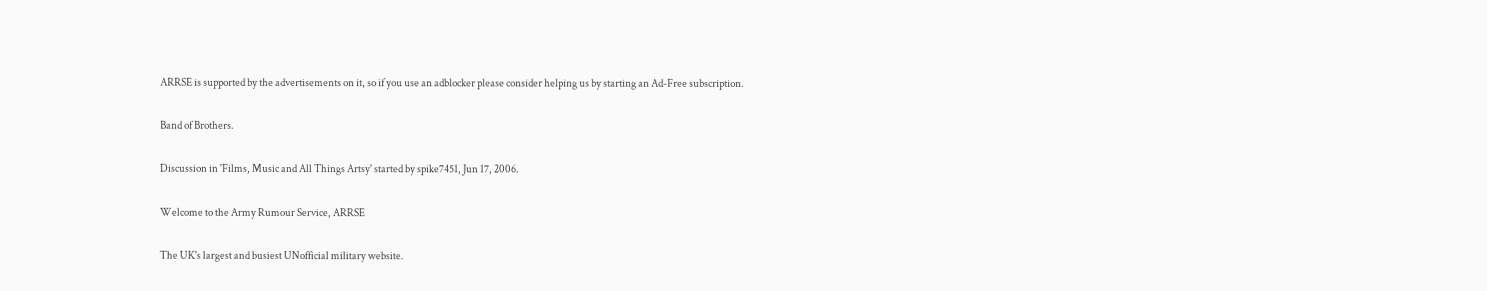ARRSE is supported by the advertisements on it, so if you use an adblocker please consider helping us by starting an Ad-Free subscription.

Band of Brothers.

Discussion in 'Films, Music and All Things Artsy' started by spike7451, Jun 17, 2006.

Welcome to the Army Rumour Service, ARRSE

The UK's largest and busiest UNofficial military website.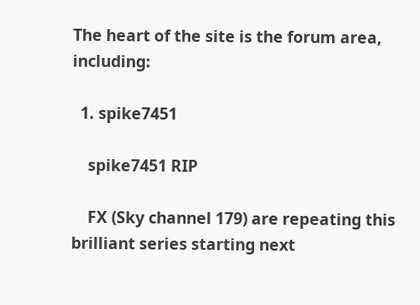The heart of the site is the forum area, including:

  1. spike7451

    spike7451 RIP

    FX (Sky channel 179) are repeating this brilliant series starting next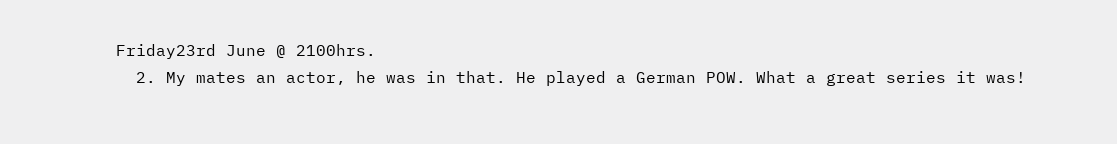Friday23rd June @ 2100hrs.
  2. My mates an actor, he was in that. He played a German POW. What a great series it was!